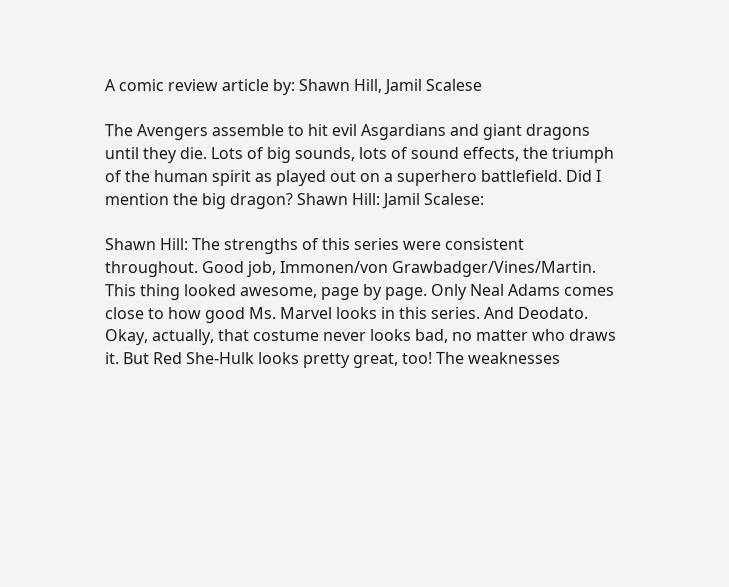A comic review article by: Shawn Hill, Jamil Scalese

The Avengers assemble to hit evil Asgardians and giant dragons until they die. Lots of big sounds, lots of sound effects, the triumph of the human spirit as played out on a superhero battlefield. Did I mention the big dragon? Shawn Hill: Jamil Scalese:

Shawn Hill: The strengths of this series were consistent throughout. Good job, Immonen/von Grawbadger/Vines/Martin. This thing looked awesome, page by page. Only Neal Adams comes close to how good Ms. Marvel looks in this series. And Deodato. Okay, actually, that costume never looks bad, no matter who draws it. But Red She-Hulk looks pretty great, too! The weaknesses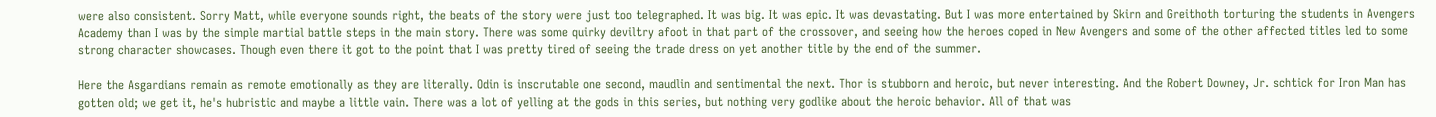were also consistent. Sorry Matt, while everyone sounds right, the beats of the story were just too telegraphed. It was big. It was epic. It was devastating. But I was more entertained by Skirn and Greithoth torturing the students in Avengers Academy than I was by the simple martial battle steps in the main story. There was some quirky deviltry afoot in that part of the crossover, and seeing how the heroes coped in New Avengers and some of the other affected titles led to some strong character showcases. Though even there it got to the point that I was pretty tired of seeing the trade dress on yet another title by the end of the summer.

Here the Asgardians remain as remote emotionally as they are literally. Odin is inscrutable one second, maudlin and sentimental the next. Thor is stubborn and heroic, but never interesting. And the Robert Downey, Jr. schtick for Iron Man has gotten old; we get it, he's hubristic and maybe a little vain. There was a lot of yelling at the gods in this series, but nothing very godlike about the heroic behavior. All of that was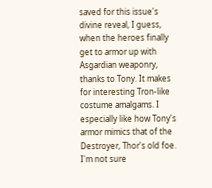saved for this issue's divine reveal, I guess, when the heroes finally get to armor up with Asgardian weaponry, thanks to Tony. It makes for interesting Tron-like costume amalgams. I especially like how Tony's armor mimics that of the Destroyer, Thor's old foe. I'm not sure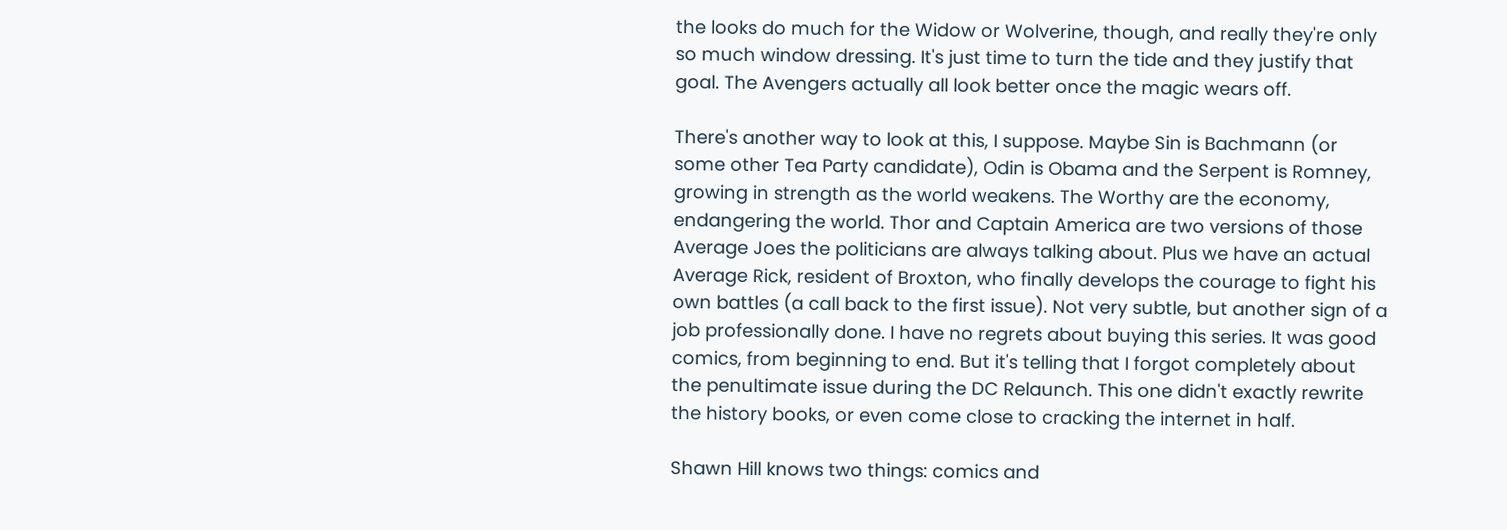the looks do much for the Widow or Wolverine, though, and really they're only so much window dressing. It's just time to turn the tide and they justify that goal. The Avengers actually all look better once the magic wears off.

There's another way to look at this, I suppose. Maybe Sin is Bachmann (or some other Tea Party candidate), Odin is Obama and the Serpent is Romney, growing in strength as the world weakens. The Worthy are the economy, endangering the world. Thor and Captain America are two versions of those Average Joes the politicians are always talking about. Plus we have an actual Average Rick, resident of Broxton, who finally develops the courage to fight his own battles (a call back to the first issue). Not very subtle, but another sign of a job professionally done. I have no regrets about buying this series. It was good comics, from beginning to end. But it's telling that I forgot completely about the penultimate issue during the DC Relaunch. This one didn't exactly rewrite the history books, or even come close to cracking the internet in half.

Shawn Hill knows two things: comics and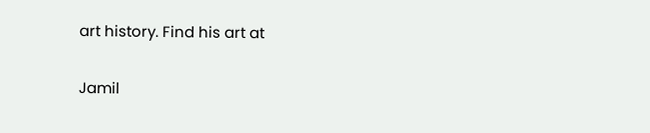art history. Find his art at

Jamil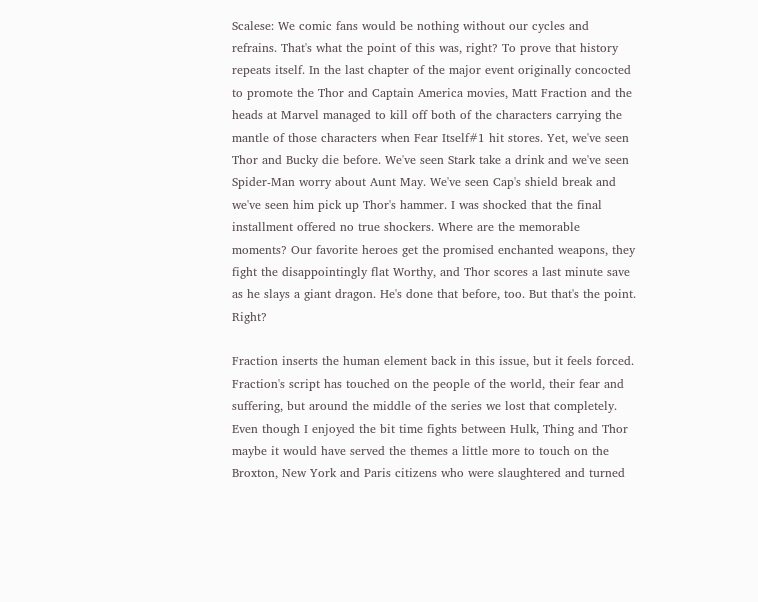Scalese: We comic fans would be nothing without our cycles and refrains. That's what the point of this was, right? To prove that history repeats itself. In the last chapter of the major event originally concocted to promote the Thor and Captain America movies, Matt Fraction and the heads at Marvel managed to kill off both of the characters carrying the mantle of those characters when Fear Itself#1 hit stores. Yet, we've seen Thor and Bucky die before. We've seen Stark take a drink and we've seen Spider-Man worry about Aunt May. We've seen Cap's shield break and we've seen him pick up Thor's hammer. I was shocked that the final installment offered no true shockers. Where are the memorable moments? Our favorite heroes get the promised enchanted weapons, they fight the disappointingly flat Worthy, and Thor scores a last minute save as he slays a giant dragon. He's done that before, too. But that's the point. Right?

Fraction inserts the human element back in this issue, but it feels forced. Fraction's script has touched on the people of the world, their fear and suffering, but around the middle of the series we lost that completely. Even though I enjoyed the bit time fights between Hulk, Thing and Thor maybe it would have served the themes a little more to touch on the Broxton, New York and Paris citizens who were slaughtered and turned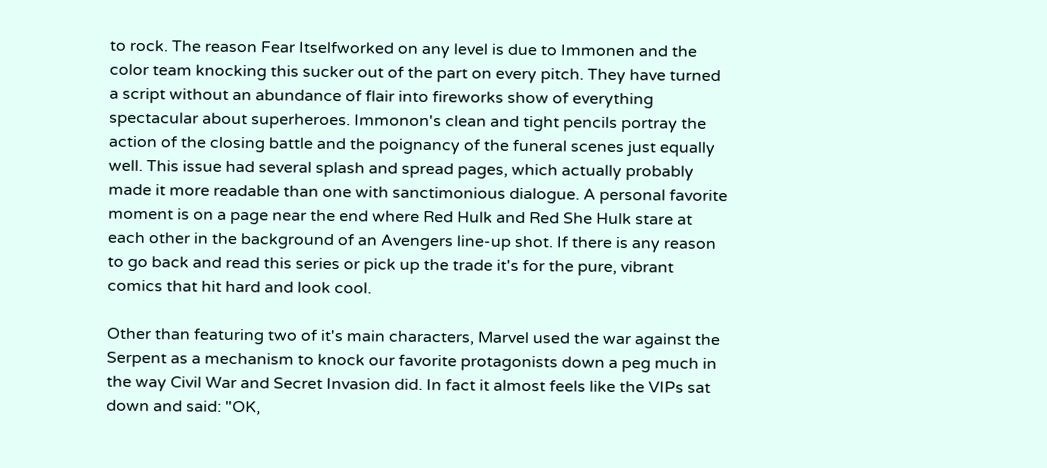to rock. The reason Fear Itselfworked on any level is due to Immonen and the color team knocking this sucker out of the part on every pitch. They have turned a script without an abundance of flair into fireworks show of everything spectacular about superheroes. Immonon's clean and tight pencils portray the action of the closing battle and the poignancy of the funeral scenes just equally well. This issue had several splash and spread pages, which actually probably made it more readable than one with sanctimonious dialogue. A personal favorite moment is on a page near the end where Red Hulk and Red She Hulk stare at each other in the background of an Avengers line-up shot. If there is any reason to go back and read this series or pick up the trade it's for the pure, vibrant comics that hit hard and look cool.

Other than featuring two of it's main characters, Marvel used the war against the Serpent as a mechanism to knock our favorite protagonists down a peg much in the way Civil War and Secret Invasion did. In fact it almost feels like the VIPs sat down and said: "OK,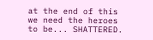at the end of this we need the heroes to be... SHATTERED.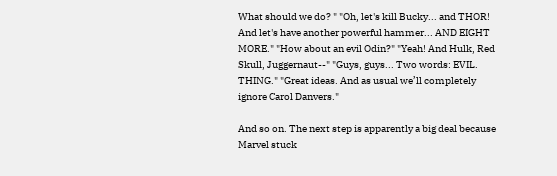What should we do? " "Oh, let's kill Bucky... and THOR! And let's have another powerful hammer... AND EIGHT MORE." "How about an evil Odin?" "Yeah! And Hulk, Red Skull, Juggernaut--" "Guys, guys... Two words: EVIL. THING." "Great ideas. And as usual we’ll completely ignore Carol Danvers."

And so on. The next step is apparently a big deal because Marvel stuck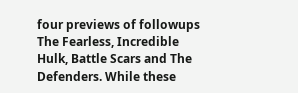four previews of followups The Fearless, Incredible Hulk, Battle Scars and The Defenders. While these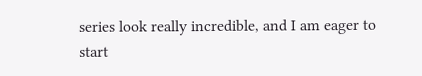series look really incredible, and I am eager to start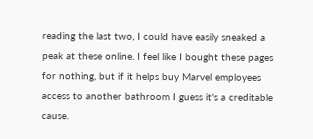reading the last two, I could have easily sneaked a peak at these online. I feel like I bought these pages for nothing, but if it helps buy Marvel employees access to another bathroom I guess it's a creditable cause.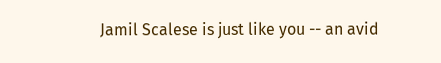Jamil Scalese is just like you -- an avid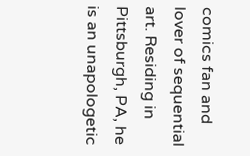comics fan and lover of sequential art. Residing in Pittsburgh, PA, he is an unapologetic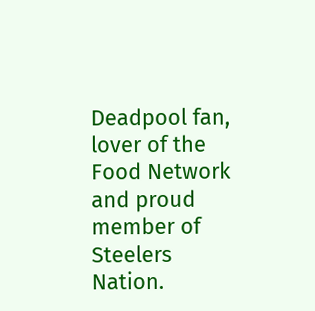Deadpool fan, lover of the Food Network and proud member of Steelers Nation.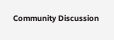Community Discussion